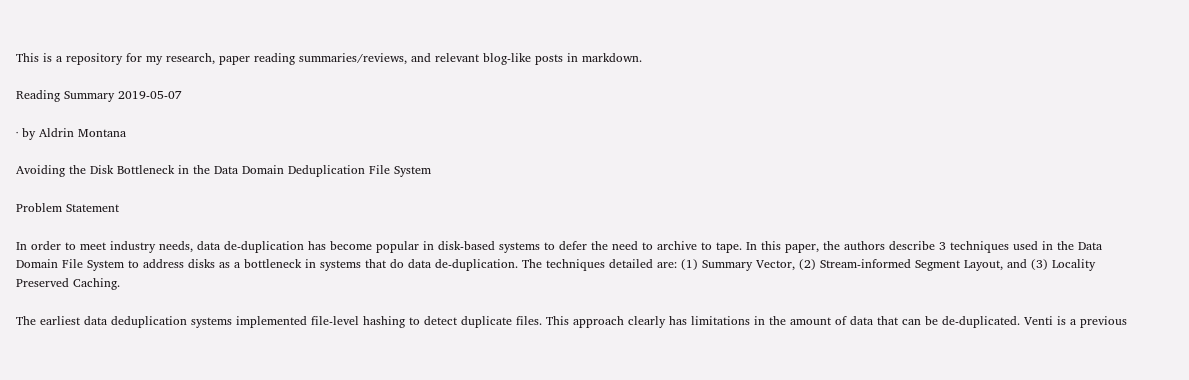This is a repository for my research, paper reading summaries/reviews, and relevant blog-like posts in markdown.

Reading Summary 2019-05-07

· by Aldrin Montana

Avoiding the Disk Bottleneck in the Data Domain Deduplication File System

Problem Statement

In order to meet industry needs, data de-duplication has become popular in disk-based systems to defer the need to archive to tape. In this paper, the authors describe 3 techniques used in the Data Domain File System to address disks as a bottleneck in systems that do data de-duplication. The techniques detailed are: (1) Summary Vector, (2) Stream-informed Segment Layout, and (3) Locality Preserved Caching.

The earliest data deduplication systems implemented file-level hashing to detect duplicate files. This approach clearly has limitations in the amount of data that can be de-duplicated. Venti is a previous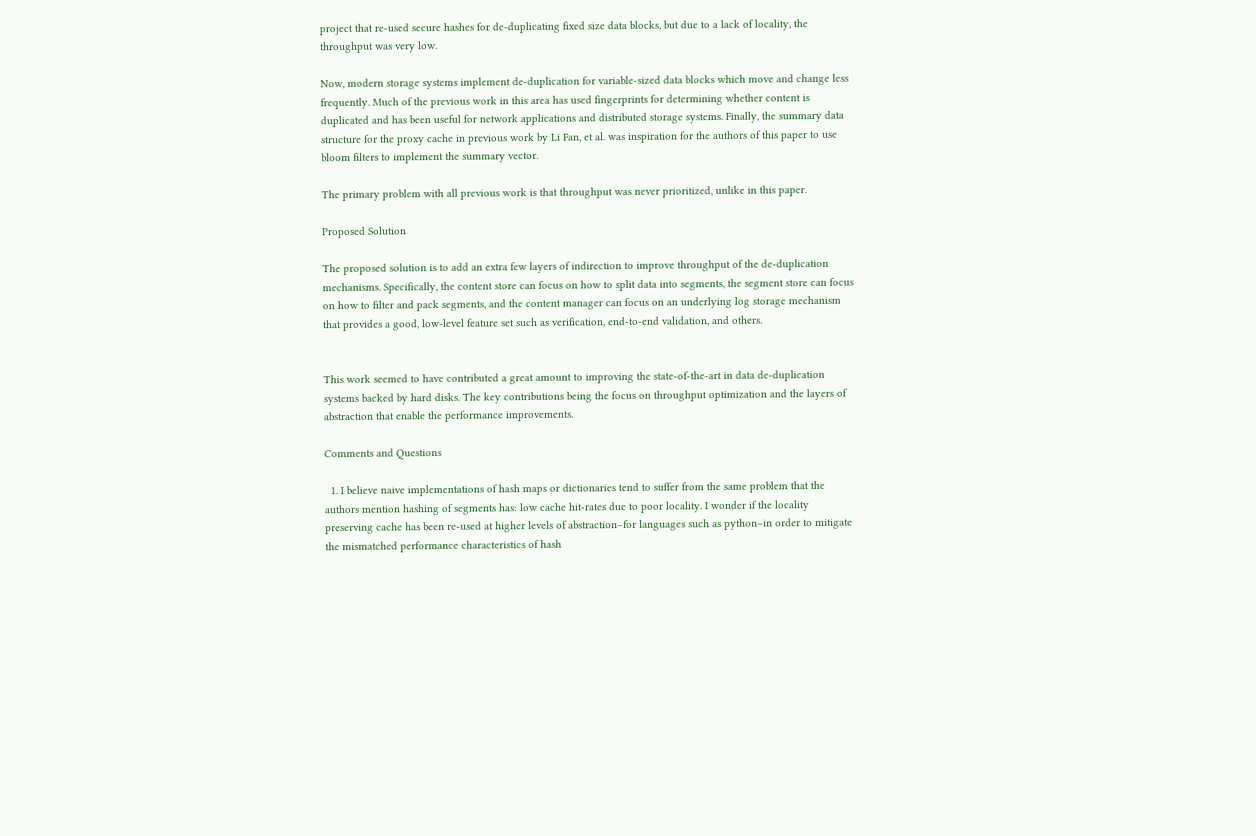project that re-used secure hashes for de-duplicating fixed size data blocks, but due to a lack of locality, the throughput was very low.

Now, modern storage systems implement de-duplication for variable-sized data blocks which move and change less frequently. Much of the previous work in this area has used fingerprints for determining whether content is duplicated and has been useful for network applications and distributed storage systems. Finally, the summary data structure for the proxy cache in previous work by Li Fan, et al. was inspiration for the authors of this paper to use bloom filters to implement the summary vector.

The primary problem with all previous work is that throughput was never prioritized, unlike in this paper.

Proposed Solution

The proposed solution is to add an extra few layers of indirection to improve throughput of the de-duplication mechanisms. Specifically, the content store can focus on how to split data into segments, the segment store can focus on how to filter and pack segments, and the content manager can focus on an underlying log storage mechanism that provides a good, low-level feature set such as verification, end-to-end validation, and others.


This work seemed to have contributed a great amount to improving the state-of-the-art in data de-duplication systems backed by hard disks. The key contributions being the focus on throughput optimization and the layers of abstraction that enable the performance improvements.

Comments and Questions

  1. I believe naive implementations of hash maps or dictionaries tend to suffer from the same problem that the authors mention hashing of segments has: low cache hit-rates due to poor locality. I wonder if the locality preserving cache has been re-used at higher levels of abstraction–for languages such as python–in order to mitigate the mismatched performance characteristics of hash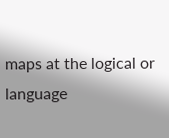maps at the logical or language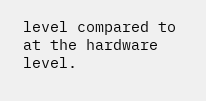level compared to at the hardware level.